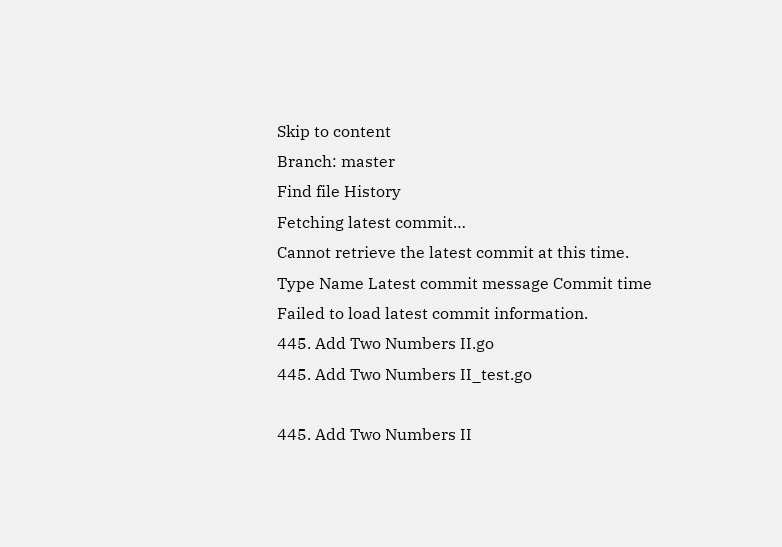Skip to content
Branch: master
Find file History
Fetching latest commit…
Cannot retrieve the latest commit at this time.
Type Name Latest commit message Commit time
Failed to load latest commit information.
445. Add Two Numbers II.go
445. Add Two Numbers II_test.go

445. Add Two Numbers II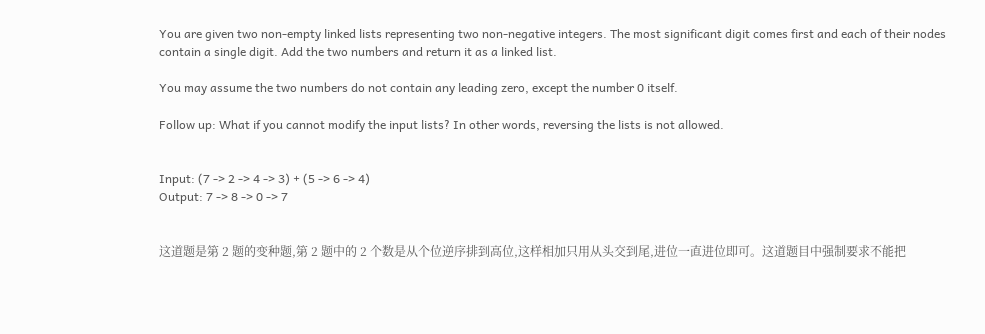You are given two non-empty linked lists representing two non-negative integers. The most significant digit comes first and each of their nodes contain a single digit. Add the two numbers and return it as a linked list.

You may assume the two numbers do not contain any leading zero, except the number 0 itself.

Follow up: What if you cannot modify the input lists? In other words, reversing the lists is not allowed.


Input: (7 -> 2 -> 4 -> 3) + (5 -> 6 -> 4)
Output: 7 -> 8 -> 0 -> 7


这道题是第 2 题的变种题,第 2 题中的 2 个数是从个位逆序排到高位,这样相加只用从头交到尾,进位一直进位即可。这道题目中强制要求不能把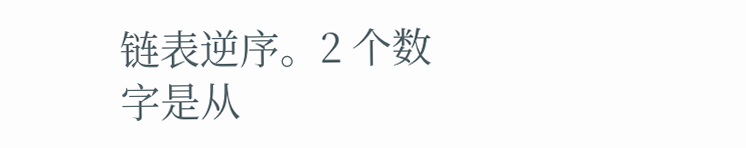链表逆序。2 个数字是从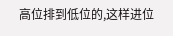高位排到低位的,这样进位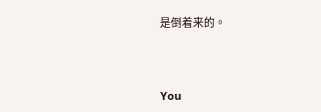是倒着来的。



You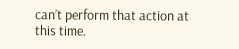can’t perform that action at this time.